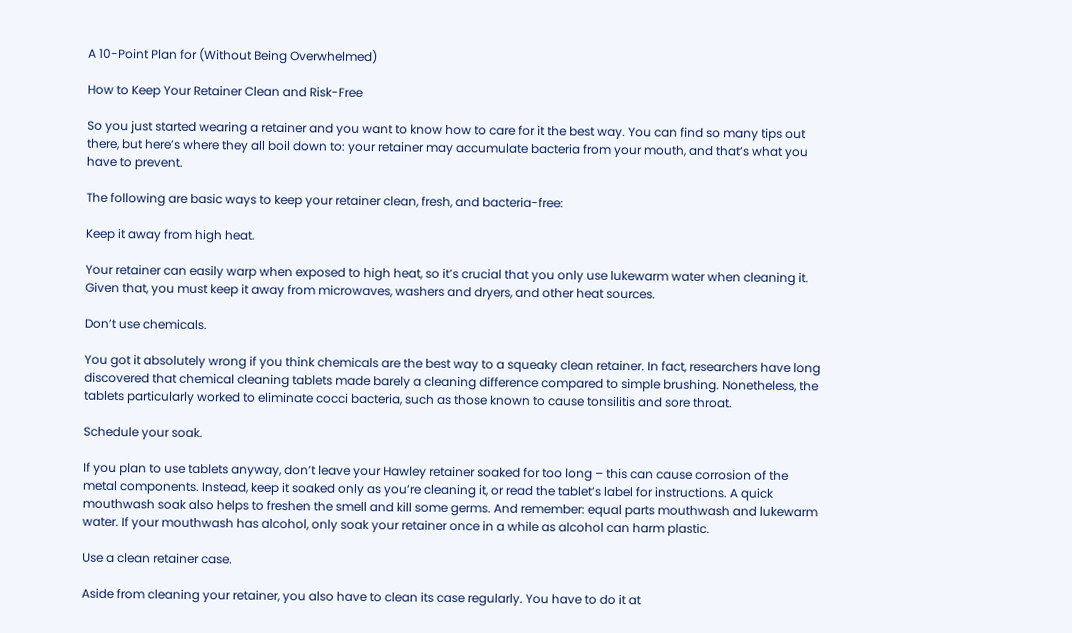A 10-Point Plan for (Without Being Overwhelmed)

How to Keep Your Retainer Clean and Risk-Free

So you just started wearing a retainer and you want to know how to care for it the best way. You can find so many tips out there, but here’s where they all boil down to: your retainer may accumulate bacteria from your mouth, and that’s what you have to prevent.

The following are basic ways to keep your retainer clean, fresh, and bacteria-free:

Keep it away from high heat.

Your retainer can easily warp when exposed to high heat, so it’s crucial that you only use lukewarm water when cleaning it. Given that, you must keep it away from microwaves, washers and dryers, and other heat sources.

Don’t use chemicals.

You got it absolutely wrong if you think chemicals are the best way to a squeaky clean retainer. In fact, researchers have long discovered that chemical cleaning tablets made barely a cleaning difference compared to simple brushing. Nonetheless, the tablets particularly worked to eliminate cocci bacteria, such as those known to cause tonsilitis and sore throat.

Schedule your soak.

If you plan to use tablets anyway, don’t leave your Hawley retainer soaked for too long – this can cause corrosion of the metal components. Instead, keep it soaked only as you’re cleaning it, or read the tablet’s label for instructions. A quick mouthwash soak also helps to freshen the smell and kill some germs. And remember: equal parts mouthwash and lukewarm water. If your mouthwash has alcohol, only soak your retainer once in a while as alcohol can harm plastic.

Use a clean retainer case.

Aside from cleaning your retainer, you also have to clean its case regularly. You have to do it at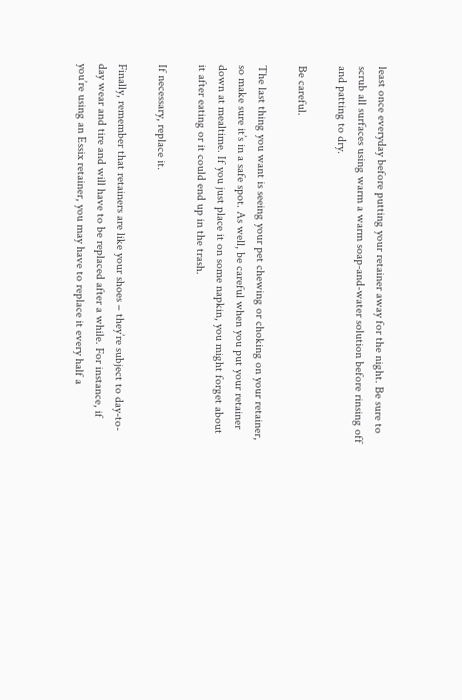least once everyday before putting your retainer away for the night. Be sure to scrub all surfaces using warm a warm soap-and-water solution before rinsing off and patting to dry.

Be careful.

The last thing you want is seeing your pet chewing or choking on your retainer, so make sure it’s in a safe spot. As well, be careful when you put your retainer down at mealtime. If you just place it on some napkin, you might forget about it after eating or it could end up in the trash.

If necessary, replace it.

Finally, remember that retainers are like your shoes – they’re subject to day-to-day wear and tire and will have to be replaced after a while. For instance, if you’re using an Essix retainer, you may have to replace it every half a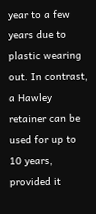year to a few years due to plastic wearing out. In contrast, a Hawley retainer can be used for up to 10 years, provided it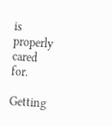is properly cared for.

Getting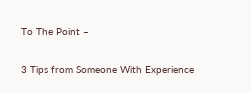To The Point –

3 Tips from Someone With Experience